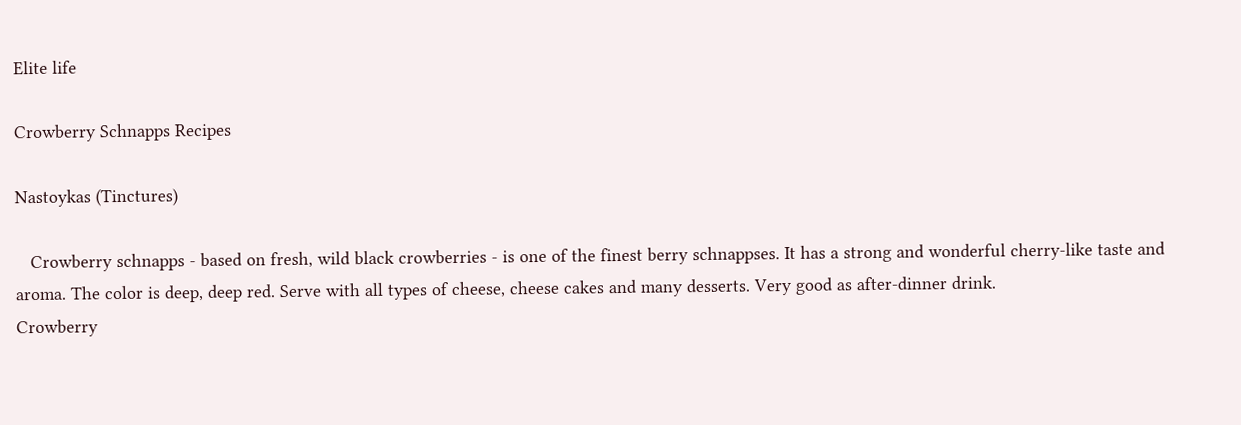Elite life

Crowberry Schnapps Recipes

Nastoykas (Tinctures)

   Crowberry schnapps - based on fresh, wild black crowberries - is one of the finest berry schnappses. It has a strong and wonderful cherry-like taste and aroma. The color is deep, deep red. Serve with all types of cheese, cheese cakes and many desserts. Very good as after-dinner drink.
Crowberry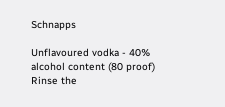Schnapps

Unflavoured vodka - 40% alcohol content (80 proof)
Rinse the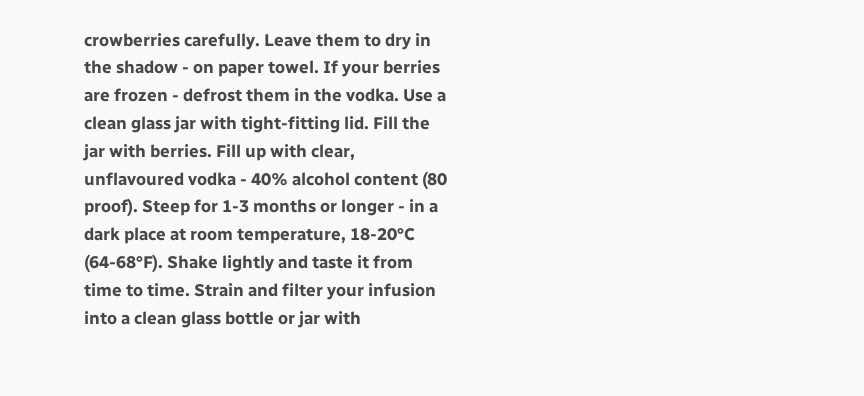crowberries carefully. Leave them to dry in the shadow - on paper towel. If your berries are frozen - defrost them in the vodka. Use a clean glass jar with tight-fitting lid. Fill the jar with berries. Fill up with clear, unflavoured vodka - 40% alcohol content (80 proof). Steep for 1-3 months or longer - in a dark place at room temperature, 18-20°C (64-68°F). Shake lightly and taste it from time to time. Strain and filter your infusion into a clean glass bottle or jar with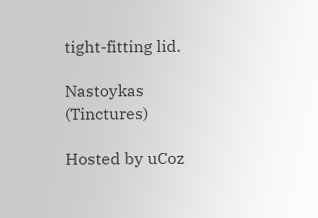tight-fitting lid.

Nastoykas (Tinctures)

Hosted by uCoz